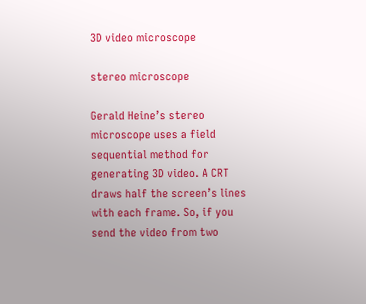3D video microscope

stereo microscope

Gerald Heine’s stereo microscope uses a field sequential method for generating 3D video. A CRT draws half the screen’s lines with each frame. So, if you send the video from two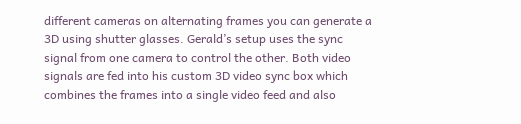different cameras on alternating frames you can generate a 3D using shutter glasses. Gerald’s setup uses the sync signal from one camera to control the other. Both video signals are fed into his custom 3D video sync box which combines the frames into a single video feed and also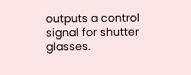outputs a control signal for shutter glasses.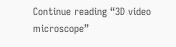Continue reading “3D video microscope”